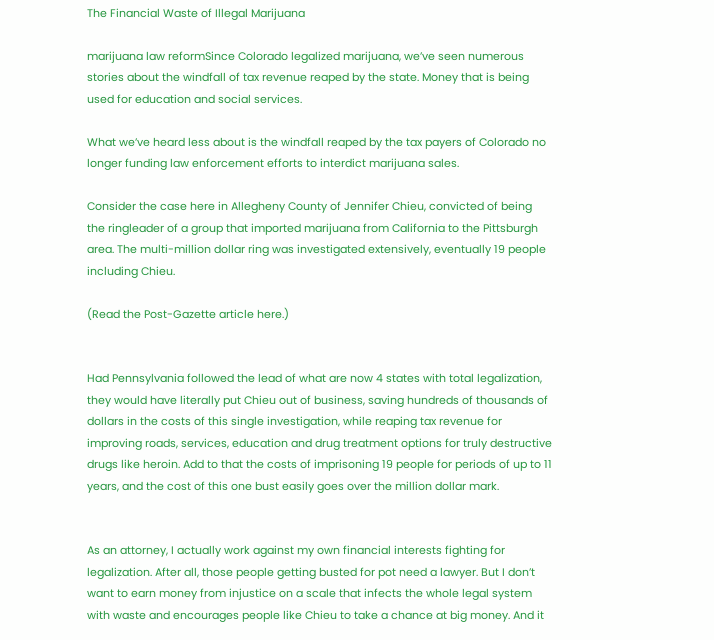The Financial Waste of Illegal Marijuana

marijuana law reformSince Colorado legalized marijuana, we’ve seen numerous stories about the windfall of tax revenue reaped by the state. Money that is being used for education and social services.

What we’ve heard less about is the windfall reaped by the tax payers of Colorado no longer funding law enforcement efforts to interdict marijuana sales.

Consider the case here in Allegheny County of Jennifer Chieu, convicted of being the ringleader of a group that imported marijuana from California to the Pittsburgh area. The multi-million dollar ring was investigated extensively, eventually 19 people including Chieu.

(Read the Post-Gazette article here.)


Had Pennsylvania followed the lead of what are now 4 states with total legalization, they would have literally put Chieu out of business, saving hundreds of thousands of dollars in the costs of this single investigation, while reaping tax revenue for improving roads, services, education and drug treatment options for truly destructive drugs like heroin. Add to that the costs of imprisoning 19 people for periods of up to 11 years, and the cost of this one bust easily goes over the million dollar mark.


As an attorney, I actually work against my own financial interests fighting for legalization. After all, those people getting busted for pot need a lawyer. But I don’t want to earn money from injustice on a scale that infects the whole legal system with waste and encourages people like Chieu to take a chance at big money. And it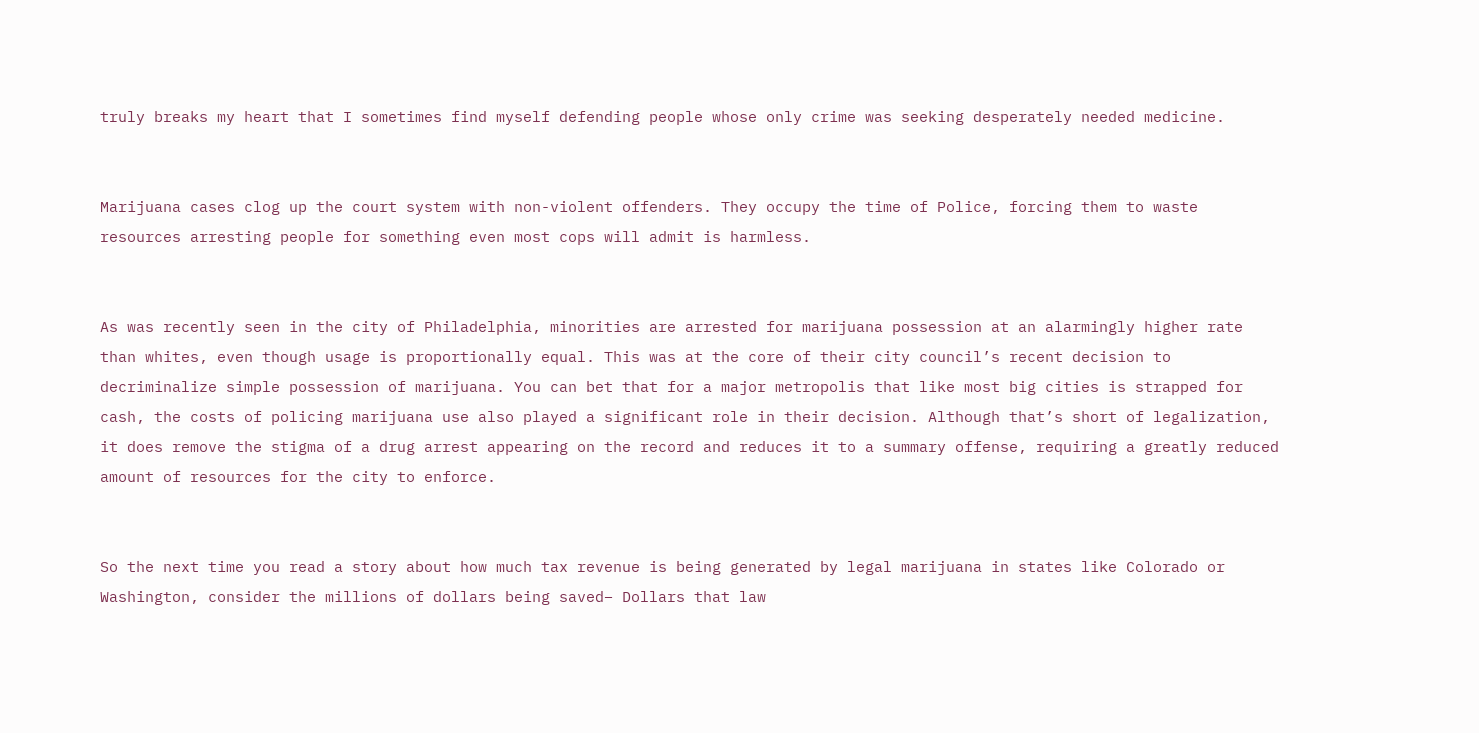truly breaks my heart that I sometimes find myself defending people whose only crime was seeking desperately needed medicine.


Marijuana cases clog up the court system with non-violent offenders. They occupy the time of Police, forcing them to waste resources arresting people for something even most cops will admit is harmless.


As was recently seen in the city of Philadelphia, minorities are arrested for marijuana possession at an alarmingly higher rate than whites, even though usage is proportionally equal. This was at the core of their city council’s recent decision to decriminalize simple possession of marijuana. You can bet that for a major metropolis that like most big cities is strapped for cash, the costs of policing marijuana use also played a significant role in their decision. Although that’s short of legalization, it does remove the stigma of a drug arrest appearing on the record and reduces it to a summary offense, requiring a greatly reduced amount of resources for the city to enforce.


So the next time you read a story about how much tax revenue is being generated by legal marijuana in states like Colorado or Washington, consider the millions of dollars being saved– Dollars that law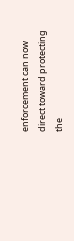enforcement can now direct toward protecting the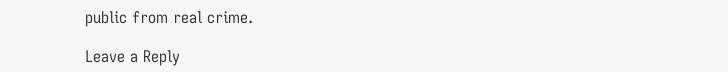public from real crime.

Leave a Reply